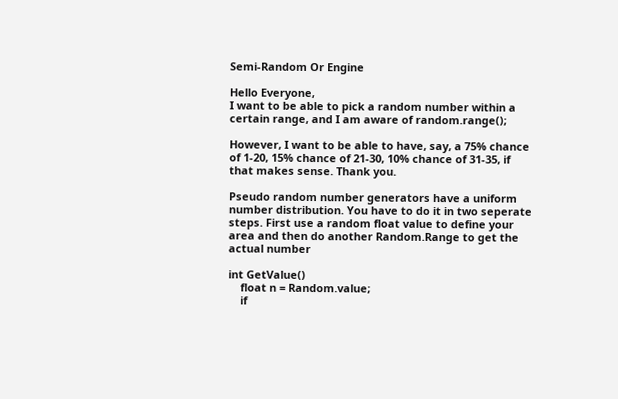Semi-Random Or Engine

Hello Everyone,
I want to be able to pick a random number within a certain range, and I am aware of random.range();

However, I want to be able to have, say, a 75% chance of 1-20, 15% chance of 21-30, 10% chance of 31-35, if that makes sense. Thank you.

Pseudo random number generators have a uniform number distribution. You have to do it in two seperate steps. First use a random float value to define your area and then do another Random.Range to get the actual number

int GetValue()
    float n = Random.value;
    if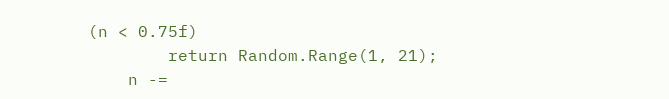(n < 0.75f)
        return Random.Range(1, 21);
    n -=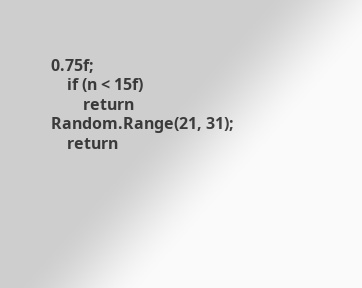0.75f;
    if (n < 15f)
        return Random.Range(21, 31);
    return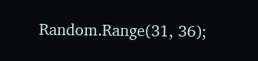Random.Range(31, 36);